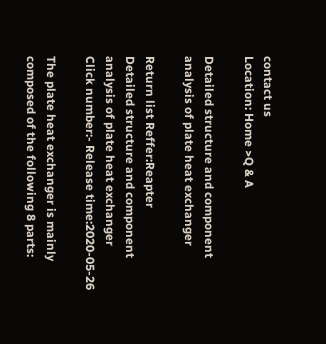contact us
Location: Home >Q & A

Detailed structure and component analysis of plate heat exchanger

Return list Reffer:Reapter
Detailed structure and component analysis of plate heat exchanger
Click number:- Release time:2020-05-26

The plate heat exchanger is mainly composed of the following 8 parts: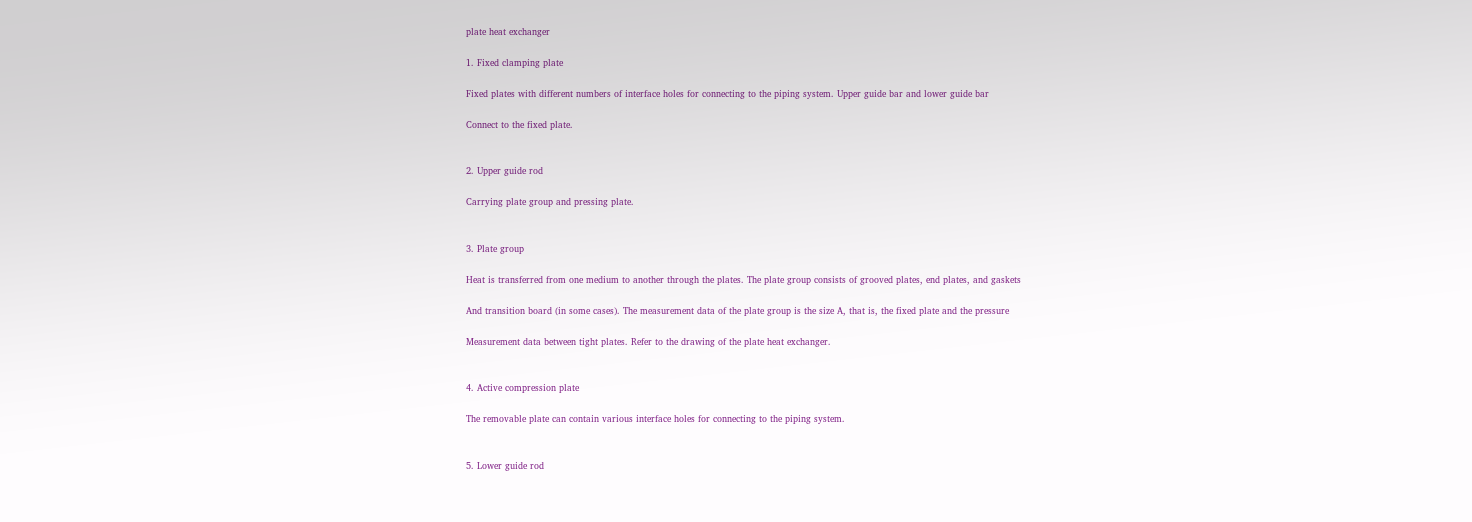plate heat exchanger

1. Fixed clamping plate

Fixed plates with different numbers of interface holes for connecting to the piping system. Upper guide bar and lower guide bar

Connect to the fixed plate.


2. Upper guide rod

Carrying plate group and pressing plate.


3. Plate group

Heat is transferred from one medium to another through the plates. The plate group consists of grooved plates, end plates, and gaskets

And transition board (in some cases). The measurement data of the plate group is the size A, that is, the fixed plate and the pressure

Measurement data between tight plates. Refer to the drawing of the plate heat exchanger.


4. Active compression plate

The removable plate can contain various interface holes for connecting to the piping system.


5. Lower guide rod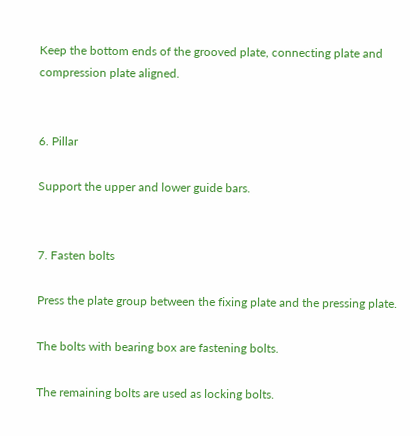Keep the bottom ends of the grooved plate, connecting plate and compression plate aligned.


6. Pillar

Support the upper and lower guide bars.


7. Fasten bolts

Press the plate group between the fixing plate and the pressing plate.

The bolts with bearing box are fastening bolts.

The remaining bolts are used as locking bolts.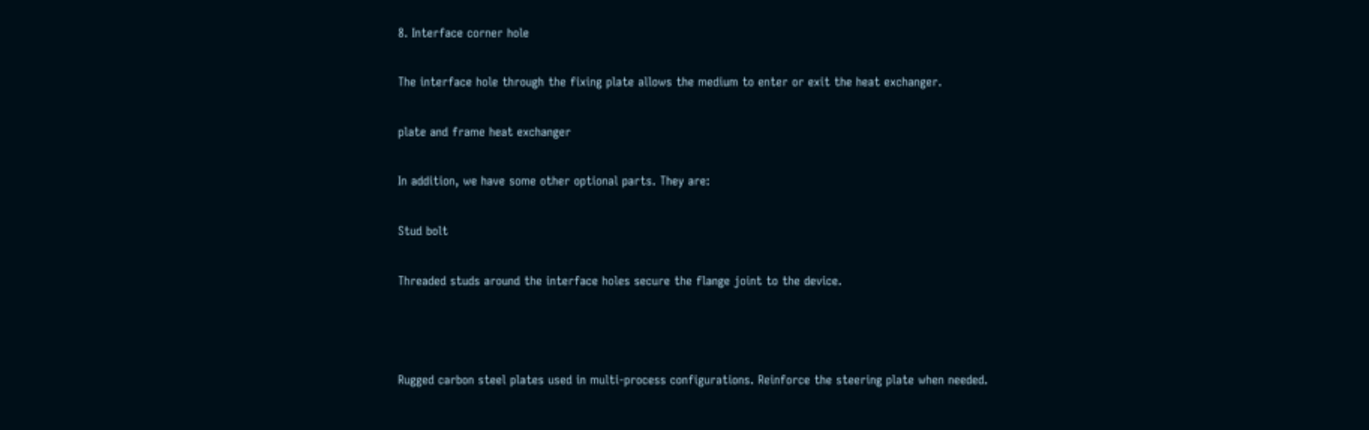8. Interface corner hole

The interface hole through the fixing plate allows the medium to enter or exit the heat exchanger.

plate and frame heat exchanger

In addition, we have some other optional parts. They are:

Stud bolt

Threaded studs around the interface holes secure the flange joint to the device.



Rugged carbon steel plates used in multi-process configurations. Reinforce the steering plate when needed.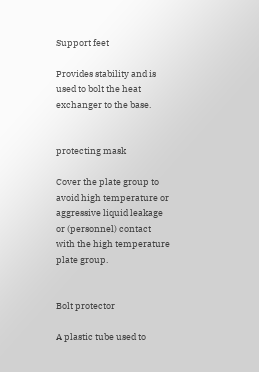Support feet

Provides stability and is used to bolt the heat exchanger to the base.


protecting mask

Cover the plate group to avoid high temperature or aggressive liquid leakage or (personnel) contact with the high temperature plate group.


Bolt protector

A plastic tube used to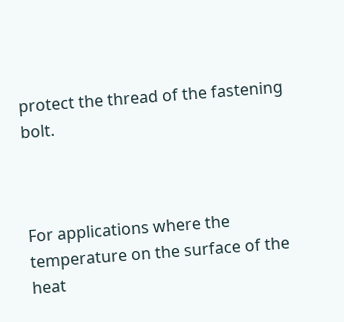protect the thread of the fastening bolt.



For applications where the temperature on the surface of the heat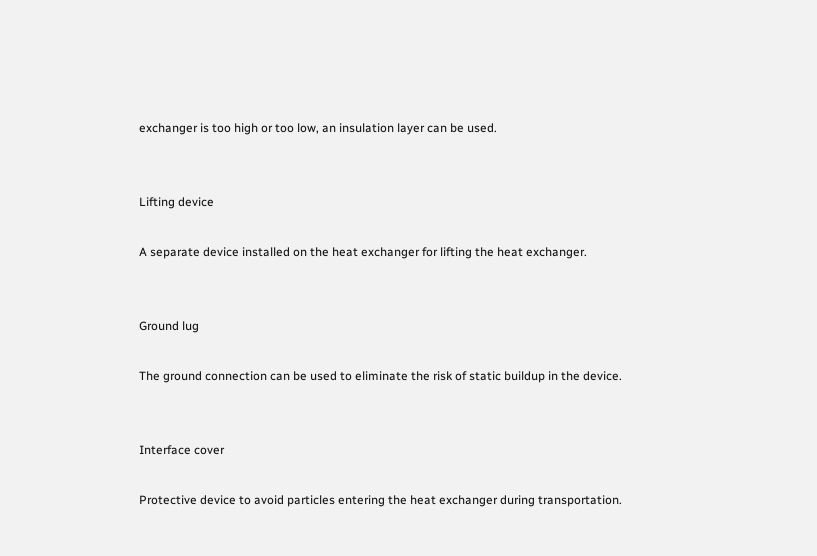exchanger is too high or too low, an insulation layer can be used.


Lifting device

A separate device installed on the heat exchanger for lifting the heat exchanger.


Ground lug

The ground connection can be used to eliminate the risk of static buildup in the device.


Interface cover

Protective device to avoid particles entering the heat exchanger during transportation.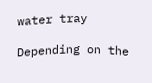water tray

Depending on the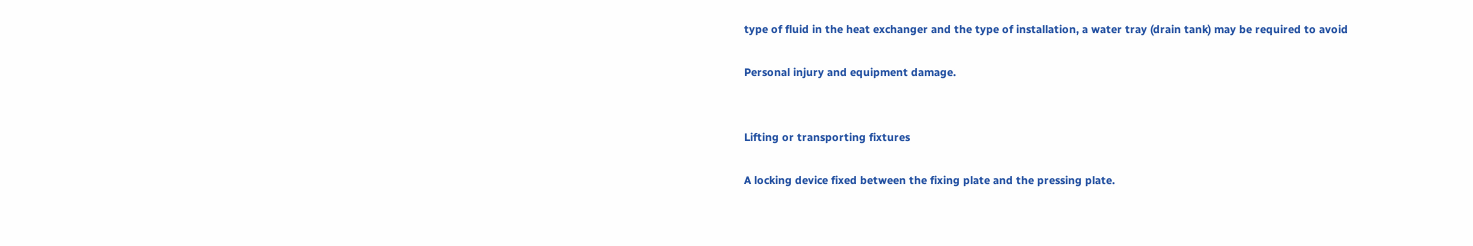type of fluid in the heat exchanger and the type of installation, a water tray (drain tank) may be required to avoid

Personal injury and equipment damage.


Lifting or transporting fixtures

A locking device fixed between the fixing plate and the pressing plate.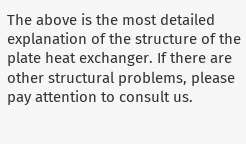The above is the most detailed explanation of the structure of the plate heat exchanger. If there are other structural problems, please pay attention to consult us.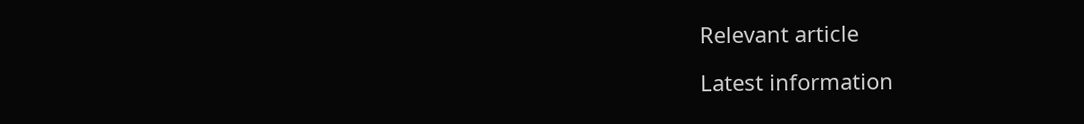Relevant article

Latest information